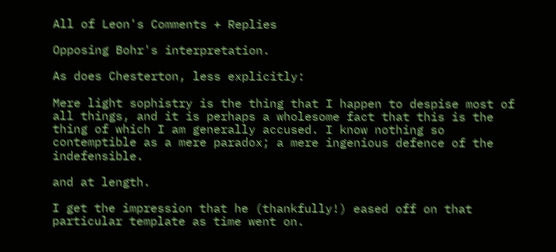All of Leon's Comments + Replies

Opposing Bohr's interpretation.

As does Chesterton, less explicitly:

Mere light sophistry is the thing that I happen to despise most of all things, and it is perhaps a wholesome fact that this is the thing of which I am generally accused. I know nothing so contemptible as a mere paradox; a mere ingenious defence of the indefensible.

and at length.

I get the impression that he (thankfully!) eased off on that particular template as time went on.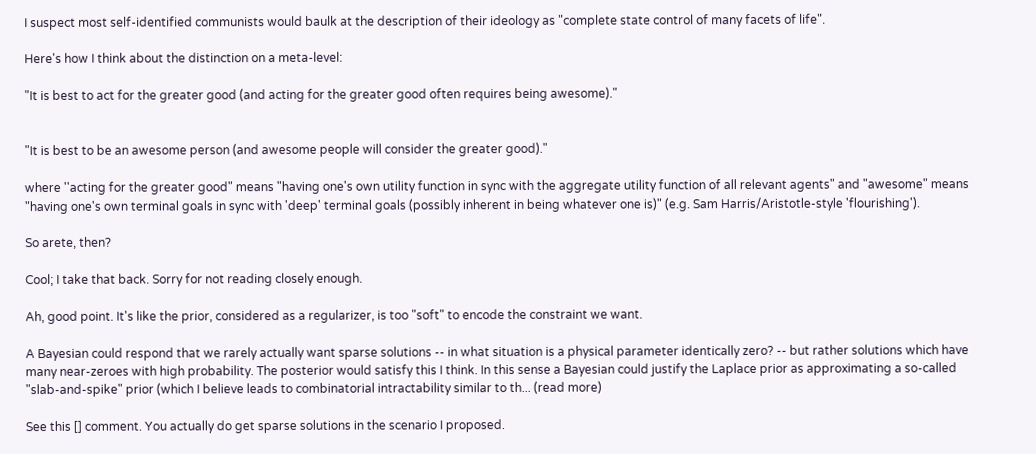I suspect most self-identified communists would baulk at the description of their ideology as "complete state control of many facets of life".

Here's how I think about the distinction on a meta-level:

"It is best to act for the greater good (and acting for the greater good often requires being awesome)."


"It is best to be an awesome person (and awesome people will consider the greater good)."

where ''acting for the greater good" means "having one's own utility function in sync with the aggregate utility function of all relevant agents" and "awesome" means "having one's own terminal goals in sync with 'deep' terminal goals (possibly inherent in being whatever one is)" (e.g. Sam Harris/Aristotle-style 'flourishing').

So arete, then?

Cool; I take that back. Sorry for not reading closely enough.

Ah, good point. It's like the prior, considered as a regularizer, is too "soft" to encode the constraint we want.

A Bayesian could respond that we rarely actually want sparse solutions -- in what situation is a physical parameter identically zero? -- but rather solutions which have many near-zeroes with high probability. The posterior would satisfy this I think. In this sense a Bayesian could justify the Laplace prior as approximating a so-called "slab-and-spike" prior (which I believe leads to combinatorial intractability similar to th... (read more)

See this [] comment. You actually do get sparse solutions in the scenario I proposed.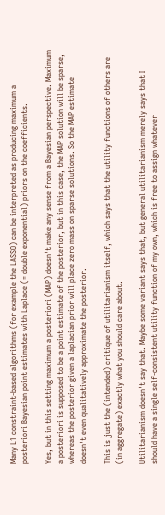Many L1 constraint-based algorithms (for example the LASSO) can be interpreted as producing maximum a posteriori Bayesian point estimates with Laplace (= double exponential) priors on the coefficients.

Yes, but in this setting maximum a posteriori (MAP) doesn't make any sense from a Bayesian perspective. Maximum a posteriori is supposed to be a point estimate of the posterior, but in this case, the MAP solution will be sparse, whereas the posterior given a laplacian prior will place zero mass on sparse solutions. So the MAP estimate doesn't even qualitatively approximate the posterior.

This is just the (intended) critique of utilitarianism itself, which says that the utility functions of others are (in aggregate) exactly what you should care about.

Utilitarianism doesn't say that. Maybe some variant says that, but general utilitarianism merely says that I should have a single self-consistent utility function of my own, which is free to assign whatever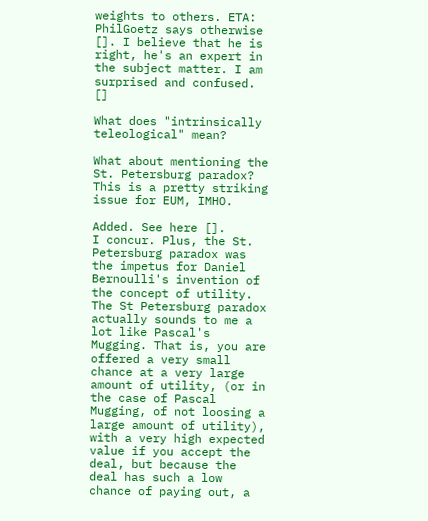weights to others. ETA: PhilGoetz says otherwise []. I believe that he is right, he's an expert in the subject matter. I am surprised and confused. []

What does "intrinsically teleological" mean?

What about mentioning the St. Petersburg paradox? This is a pretty striking issue for EUM, IMHO.

Added. See here [].
I concur. Plus, the St. Petersburg paradox was the impetus for Daniel Bernoulli's invention of the concept of utility.
The St Petersburg paradox actually sounds to me a lot like Pascal's Mugging. That is, you are offered a very small chance at a very large amount of utility, (or in the case of Pascal Mugging, of not loosing a large amount of utility), with a very high expected value if you accept the deal, but because the deal has such a low chance of paying out, a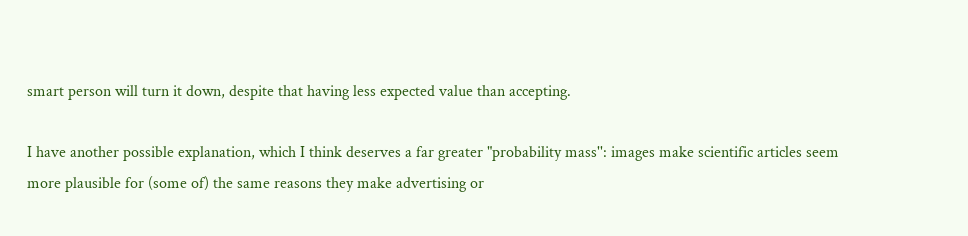smart person will turn it down, despite that having less expected value than accepting.

I have another possible explanation, which I think deserves a far greater "probability mass'': images make scientific articles seem more plausible for (some of) the same reasons they make advertising or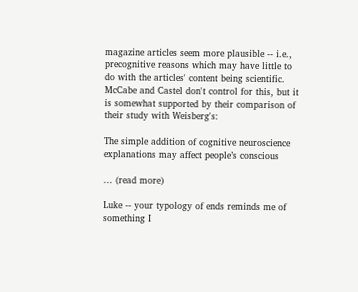magazine articles seem more plausible -- i.e., precognitive reasons which may have little to do with the articles' content being scientific. McCabe and Castel don't control for this, but it is somewhat supported by their comparison of their study with Weisberg's:

The simple addition of cognitive neuroscience explanations may affect people’s conscious

... (read more)

Luke -- your typology of ends reminds me of something I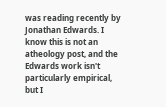was reading recently by Jonathan Edwards. I know this is not an atheology post, and the Edwards work isn't particularly empirical, but I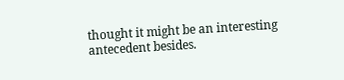thought it might be an interesting antecedent besides.